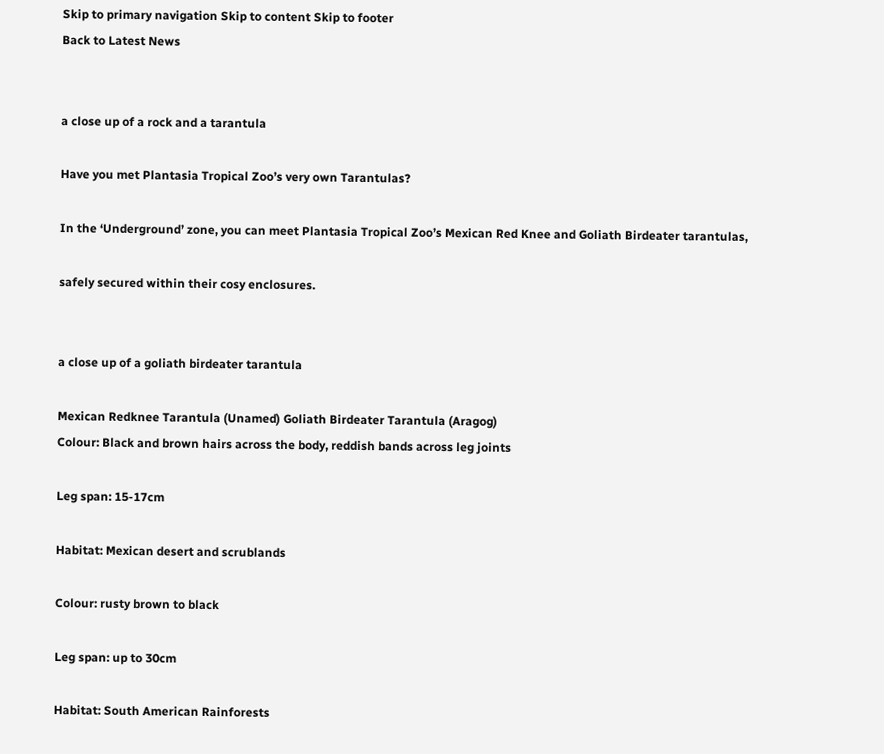Skip to primary navigation Skip to content Skip to footer
Back to Latest News


a close up of a rock and a tarantula

Have you met Plantasia Tropical Zoo’s very own Tarantulas?

In the ‘Underground’ zone, you can meet Plantasia Tropical Zoo’s Mexican Red Knee and Goliath Birdeater tarantulas,

safely secured within their cosy enclosures.


a close up of a goliath birdeater tarantula

Mexican Redknee Tarantula (Unamed) Goliath Birdeater Tarantula (Aragog)
Colour: Black and brown hairs across the body, reddish bands across leg joints

Leg span: 15-17cm

Habitat: Mexican desert and scrublands

Colour: rusty brown to black

Leg span: up to 30cm

Habitat: South American Rainforests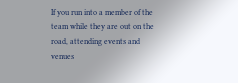If you run into a member of the team while they are out on the road, attending events and venues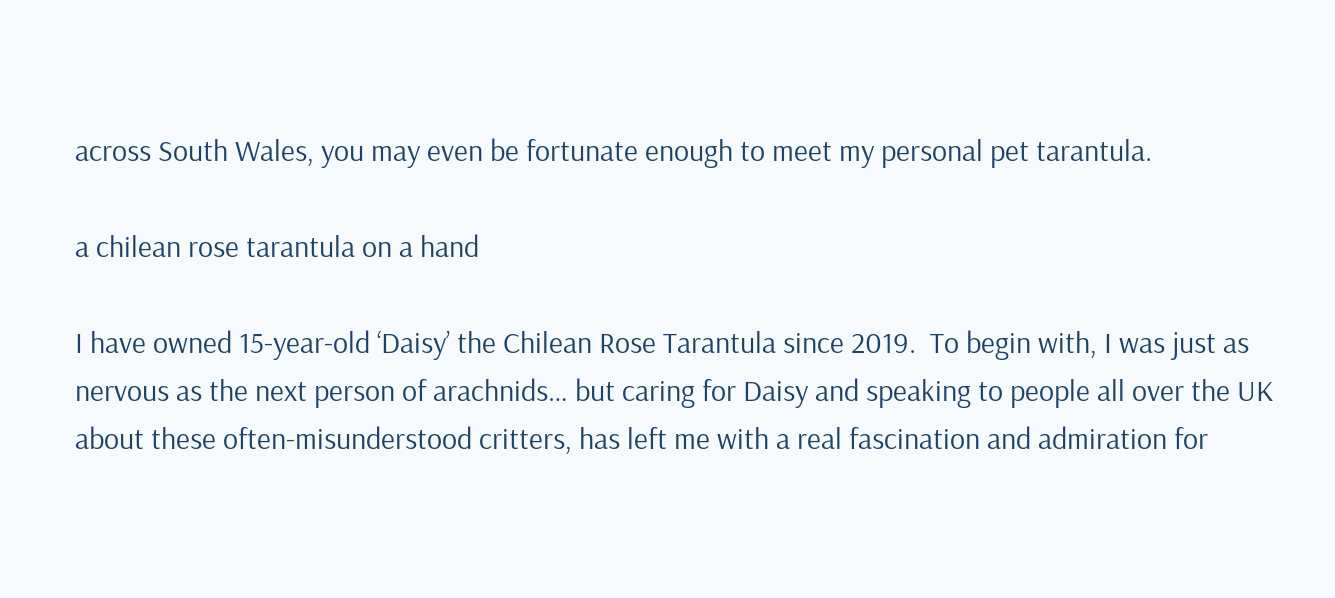across South Wales, you may even be fortunate enough to meet my personal pet tarantula.

a chilean rose tarantula on a hand

I have owned 15-year-old ‘Daisy’ the Chilean Rose Tarantula since 2019.  To begin with, I was just as nervous as the next person of arachnids… but caring for Daisy and speaking to people all over the UK about these often-misunderstood critters, has left me with a real fascination and admiration for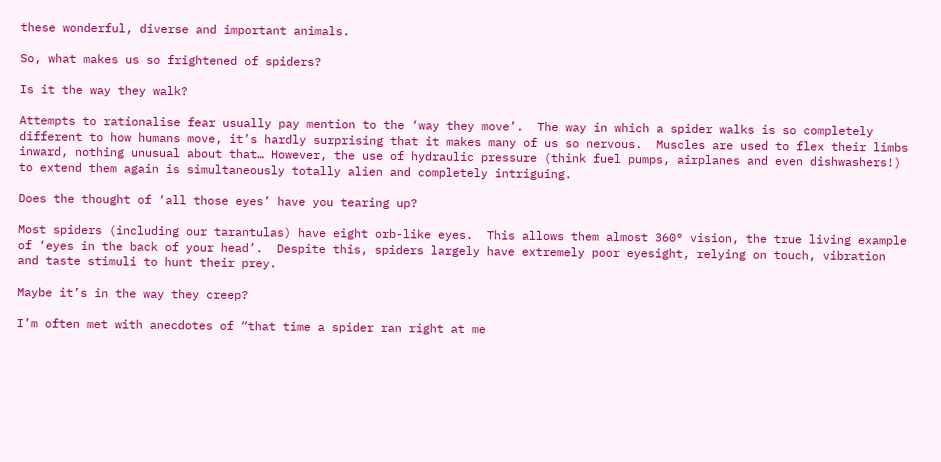these wonderful, diverse and important animals.

So, what makes us so frightened of spiders?

Is it the way they walk?

Attempts to rationalise fear usually pay mention to the ‘way they move’.  The way in which a spider walks is so completely different to how humans move, it’s hardly surprising that it makes many of us so nervous.  Muscles are used to flex their limbs inward, nothing unusual about that… However, the use of hydraulic pressure (think fuel pumps, airplanes and even dishwashers!) to extend them again is simultaneously totally alien and completely intriguing.

Does the thought of ‘all those eyes’ have you tearing up?

Most spiders (including our tarantulas) have eight orb-like eyes.  This allows them almost 360° vision, the true living example of ‘eyes in the back of your head’.  Despite this, spiders largely have extremely poor eyesight, relying on touch, vibration and taste stimuli to hunt their prey.

Maybe it’s in the way they creep?

I’m often met with anecdotes of “that time a spider ran right at me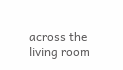across the living room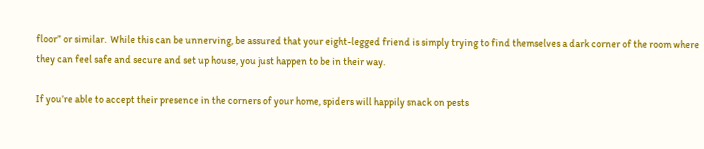floor” or similar.  While this can be unnerving, be assured that your eight-legged friend is simply trying to find themselves a dark corner of the room where they can feel safe and secure and set up house, you just happen to be in their way.

If you’re able to accept their presence in the corners of your home, spiders will happily snack on pests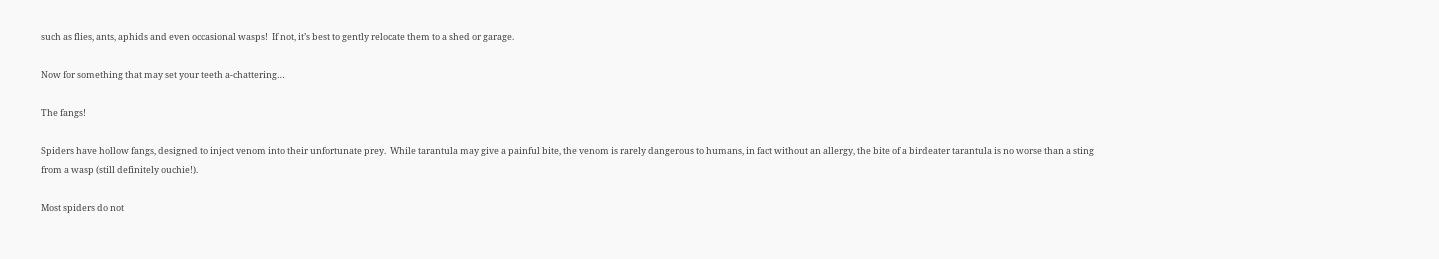such as flies, ants, aphids and even occasional wasps!  If not, it’s best to gently relocate them to a shed or garage.

Now for something that may set your teeth a-chattering…

The fangs!

Spiders have hollow fangs, designed to inject venom into their unfortunate prey.  While tarantula may give a painful bite, the venom is rarely dangerous to humans, in fact without an allergy, the bite of a birdeater tarantula is no worse than a sting from a wasp (still definitely ouchie!).

Most spiders do not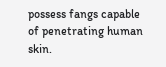possess fangs capable of penetrating human skin.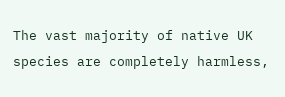The vast majority of native UK species are completely harmless,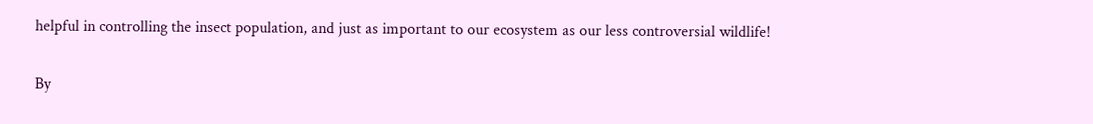helpful in controlling the insect population, and just as important to our ecosystem as our less controversial wildlife!

By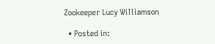Zookeeper Lucy Williamson

  • Posted in: